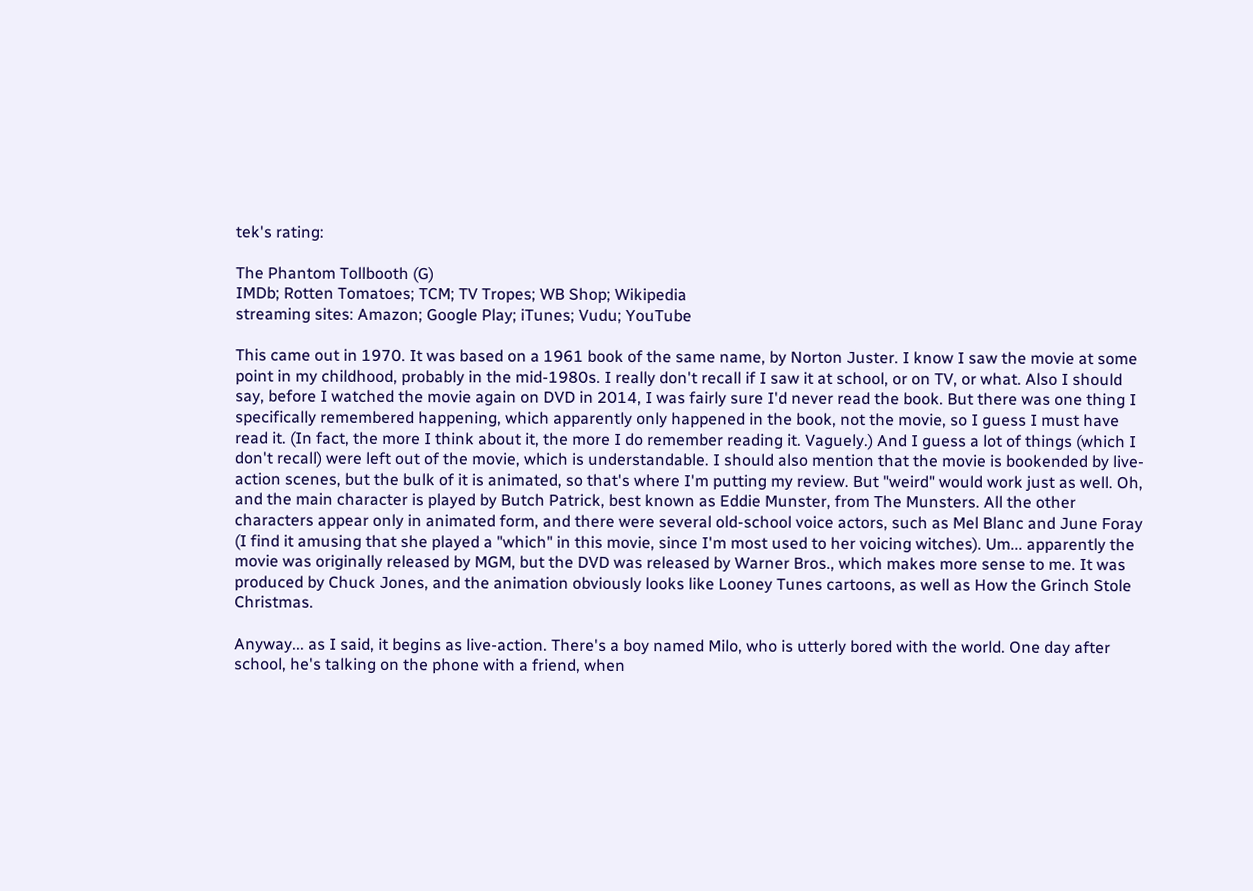tek's rating:

The Phantom Tollbooth (G)
IMDb; Rotten Tomatoes; TCM; TV Tropes; WB Shop; Wikipedia
streaming sites: Amazon; Google Play; iTunes; Vudu; YouTube

This came out in 1970. It was based on a 1961 book of the same name, by Norton Juster. I know I saw the movie at some point in my childhood, probably in the mid-1980s. I really don't recall if I saw it at school, or on TV, or what. Also I should say, before I watched the movie again on DVD in 2014, I was fairly sure I'd never read the book. But there was one thing I specifically remembered happening, which apparently only happened in the book, not the movie, so I guess I must have read it. (In fact, the more I think about it, the more I do remember reading it. Vaguely.) And I guess a lot of things (which I don't recall) were left out of the movie, which is understandable. I should also mention that the movie is bookended by live-action scenes, but the bulk of it is animated, so that's where I'm putting my review. But "weird" would work just as well. Oh, and the main character is played by Butch Patrick, best known as Eddie Munster, from The Munsters. All the other characters appear only in animated form, and there were several old-school voice actors, such as Mel Blanc and June Foray (I find it amusing that she played a "which" in this movie, since I'm most used to her voicing witches). Um... apparently the movie was originally released by MGM, but the DVD was released by Warner Bros., which makes more sense to me. It was produced by Chuck Jones, and the animation obviously looks like Looney Tunes cartoons, as well as How the Grinch Stole Christmas.

Anyway... as I said, it begins as live-action. There's a boy named Milo, who is utterly bored with the world. One day after school, he's talking on the phone with a friend, when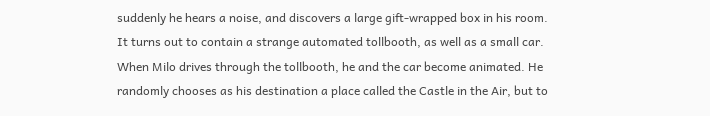suddenly he hears a noise, and discovers a large gift-wrapped box in his room. It turns out to contain a strange automated tollbooth, as well as a small car. When Milo drives through the tollbooth, he and the car become animated. He randomly chooses as his destination a place called the Castle in the Air, but to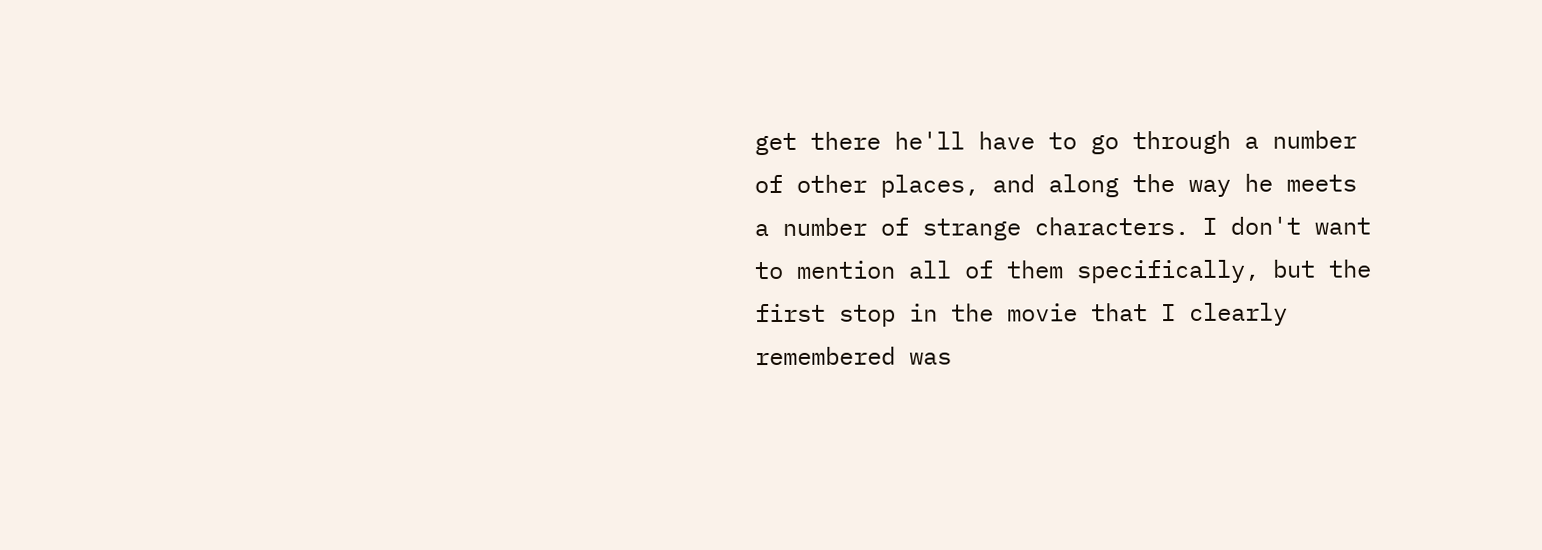get there he'll have to go through a number of other places, and along the way he meets a number of strange characters. I don't want to mention all of them specifically, but the first stop in the movie that I clearly remembered was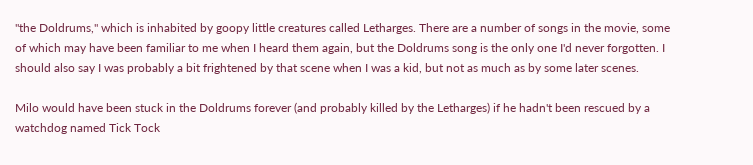"the Doldrums," which is inhabited by goopy little creatures called Letharges. There are a number of songs in the movie, some of which may have been familiar to me when I heard them again, but the Doldrums song is the only one I'd never forgotten. I should also say I was probably a bit frightened by that scene when I was a kid, but not as much as by some later scenes.

Milo would have been stuck in the Doldrums forever (and probably killed by the Letharges) if he hadn't been rescued by a watchdog named Tick Tock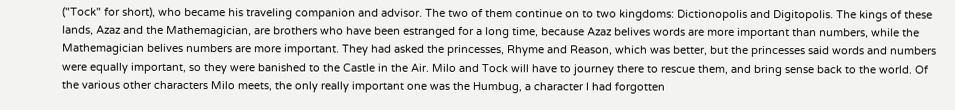("Tock" for short), who became his traveling companion and advisor. The two of them continue on to two kingdoms: Dictionopolis and Digitopolis. The kings of these lands, Azaz and the Mathemagician, are brothers who have been estranged for a long time, because Azaz belives words are more important than numbers, while the Mathemagician belives numbers are more important. They had asked the princesses, Rhyme and Reason, which was better, but the princesses said words and numbers were equally important, so they were banished to the Castle in the Air. Milo and Tock will have to journey there to rescue them, and bring sense back to the world. Of the various other characters Milo meets, the only really important one was the Humbug, a character I had forgotten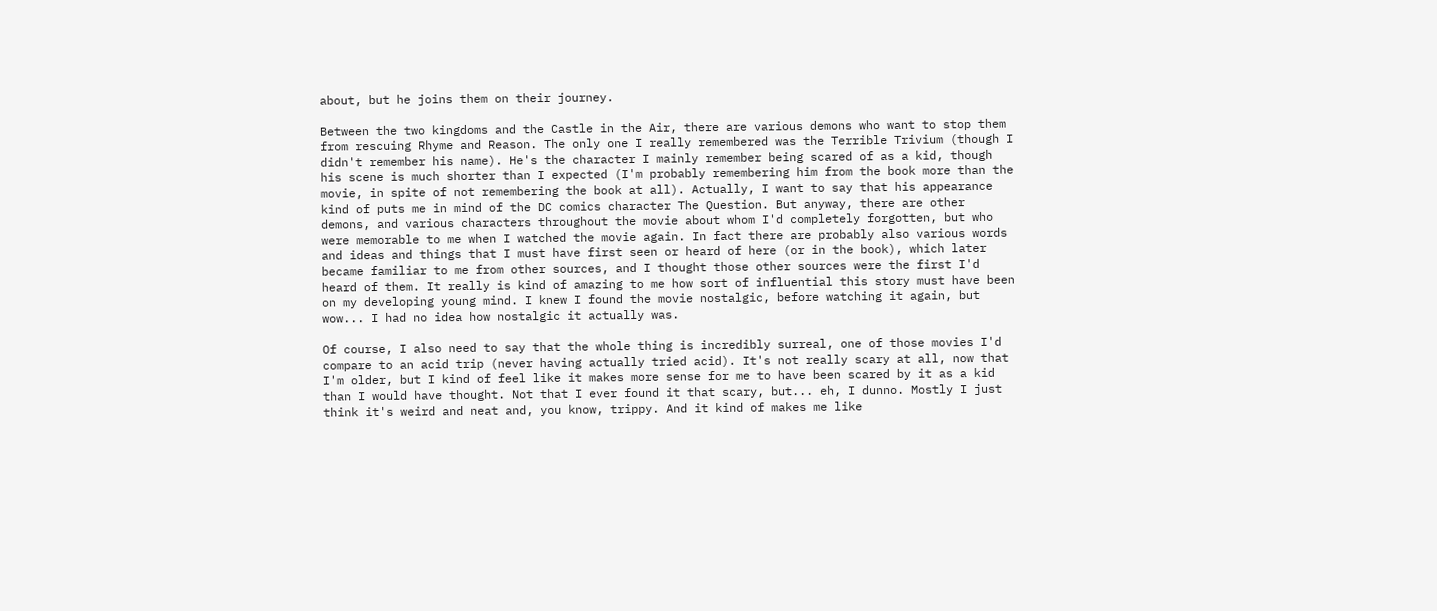about, but he joins them on their journey.

Between the two kingdoms and the Castle in the Air, there are various demons who want to stop them from rescuing Rhyme and Reason. The only one I really remembered was the Terrible Trivium (though I didn't remember his name). He's the character I mainly remember being scared of as a kid, though his scene is much shorter than I expected (I'm probably remembering him from the book more than the movie, in spite of not remembering the book at all). Actually, I want to say that his appearance kind of puts me in mind of the DC comics character The Question. But anyway, there are other demons, and various characters throughout the movie about whom I'd completely forgotten, but who were memorable to me when I watched the movie again. In fact there are probably also various words and ideas and things that I must have first seen or heard of here (or in the book), which later became familiar to me from other sources, and I thought those other sources were the first I'd heard of them. It really is kind of amazing to me how sort of influential this story must have been on my developing young mind. I knew I found the movie nostalgic, before watching it again, but wow... I had no idea how nostalgic it actually was.

Of course, I also need to say that the whole thing is incredibly surreal, one of those movies I'd compare to an acid trip (never having actually tried acid). It's not really scary at all, now that I'm older, but I kind of feel like it makes more sense for me to have been scared by it as a kid than I would have thought. Not that I ever found it that scary, but... eh, I dunno. Mostly I just think it's weird and neat and, you know, trippy. And it kind of makes me like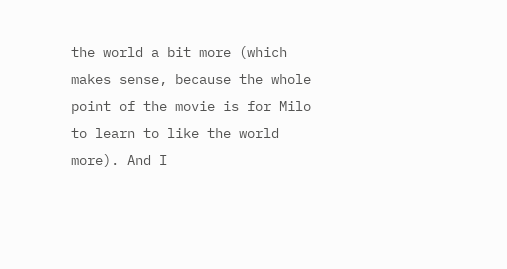the world a bit more (which makes sense, because the whole point of the movie is for Milo to learn to like the world more). And I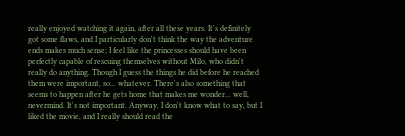really enjoyed watching it again, after all these years. It's definitely got some flaws, and I particularly don't think the way the adventure ends makes much sense; I feel like the princesses should have been perfectly capable of rescuing themselves without Milo, who didn't really do anything. Though I guess the things he did before he reached them were important, so... whatever. There's also something that seems to happen after he gets home that makes me wonder... well, nevermind. It's not important. Anyway, I don't know what to say, but I liked the movie, and I really should read the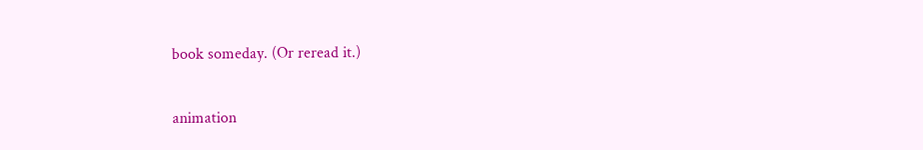book someday. (Or reread it.)

animation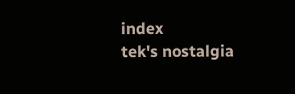index
tek's nostalgia